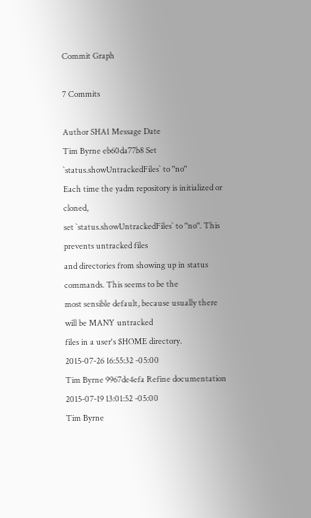Commit Graph

7 Commits

Author SHA1 Message Date
Tim Byrne eb60da77b8 Set `status.showUntrackedFiles` to "no"
Each time the yadm repository is initialized or cloned,
set `status.showUntrackedFiles` to "no". This prevents untracked files
and directories from showing up in status commands. This seems to be the
most sensible default, because usually there will be MANY untracked
files in a user's $HOME directory.
2015-07-26 16:55:32 -05:00
Tim Byrne 9967de4efa Refine documentation 2015-07-19 13:01:52 -05:00
Tim Byrne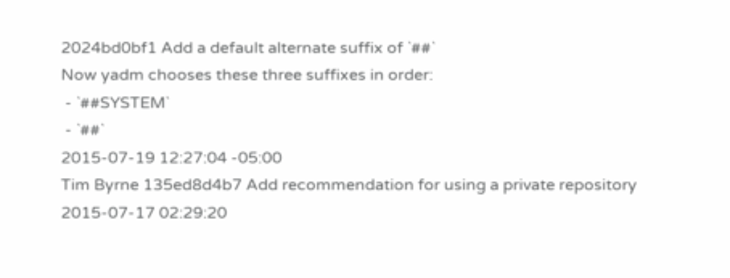2024bd0bf1 Add a default alternate suffix of `##`
Now yadm chooses these three suffixes in order:
 - `##SYSTEM`
 - `##`
2015-07-19 12:27:04 -05:00
Tim Byrne 135ed8d4b7 Add recommendation for using a private repository 2015-07-17 02:29:20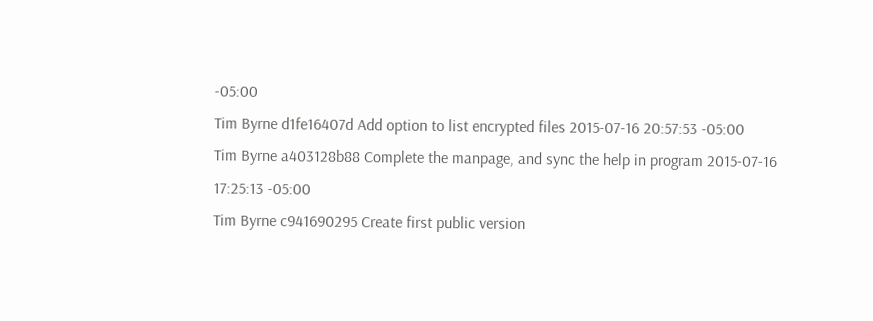-05:00
Tim Byrne d1fe16407d Add option to list encrypted files 2015-07-16 20:57:53 -05:00
Tim Byrne a403128b88 Complete the manpage, and sync the help in program 2015-07-16 17:25:13 -05:00
Tim Byrne c941690295 Create first public version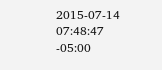2015-07-14 07:48:47 -05:00